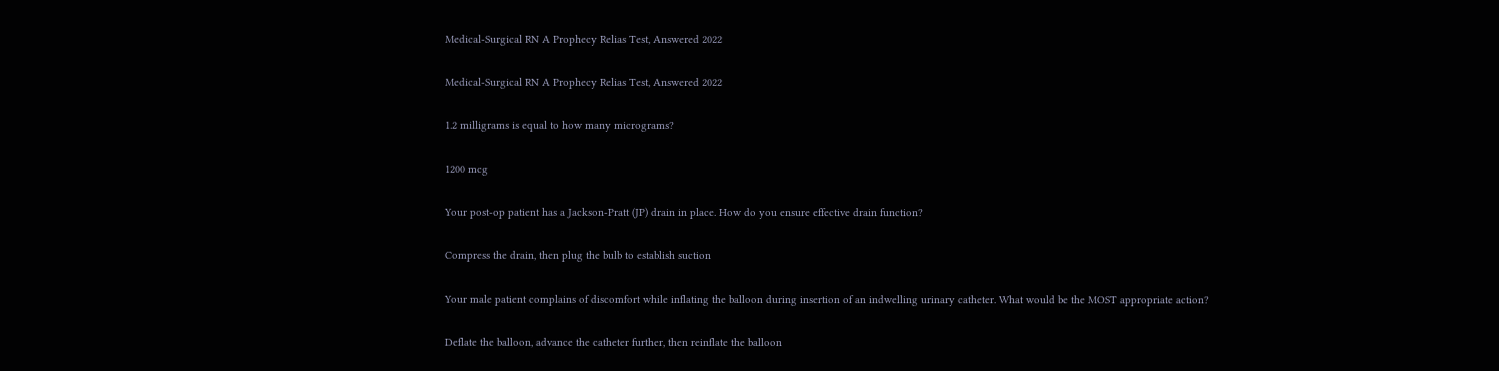Medical-Surgical RN A Prophecy Relias Test, Answered 2022

Medical-Surgical RN A Prophecy Relias Test, Answered 2022

1.2 milligrams is equal to how many micrograms?

1200 mcg

Your post-op patient has a Jackson-Pratt (JP) drain in place. How do you ensure effective drain function?

Compress the drain, then plug the bulb to establish suction

Your male patient complains of discomfort while inflating the balloon during insertion of an indwelling urinary catheter. What would be the MOST appropriate action?

Deflate the balloon, advance the catheter further, then reinflate the balloon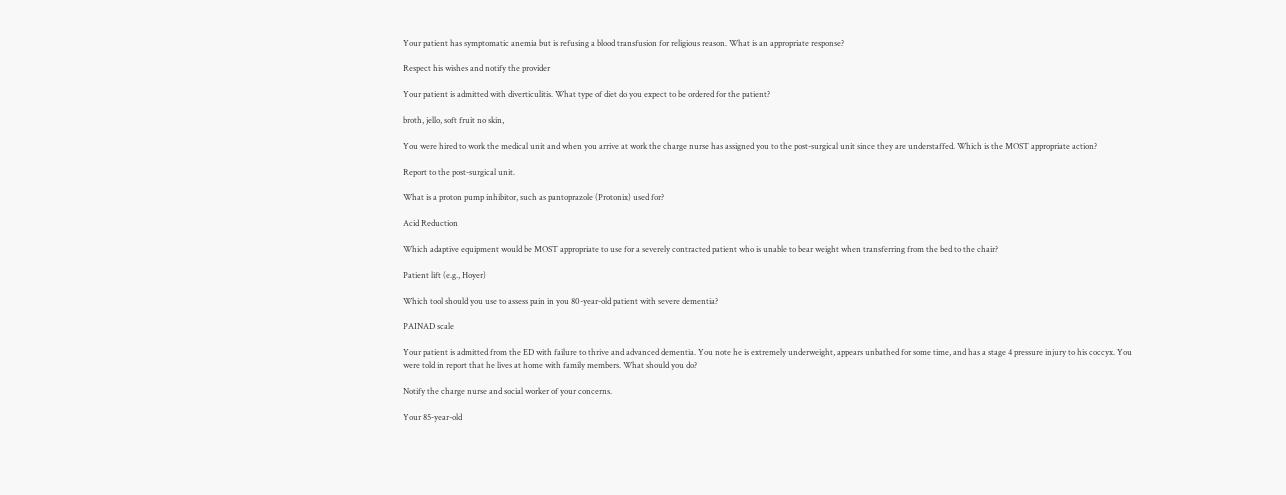Your patient has symptomatic anemia but is refusing a blood transfusion for religious reason. What is an appropriate response?

Respect his wishes and notify the provider

Your patient is admitted with diverticulitis. What type of diet do you expect to be ordered for the patient?

broth, jello, soft fruit no skin,

You were hired to work the medical unit and when you arrive at work the charge nurse has assigned you to the post-surgical unit since they are understaffed. Which is the MOST appropriate action?

Report to the post-surgical unit.

What is a proton pump inhibitor, such as pantoprazole (Protonix) used for?

Acid Reduction

Which adaptive equipment would be MOST appropriate to use for a severely contracted patient who is unable to bear weight when transferring from the bed to the chair?

Patient lift (e.g., Hoyer)

Which tool should you use to assess pain in you 80-year-old patient with severe dementia?

PAINAD scale

Your patient is admitted from the ED with failure to thrive and advanced dementia. You note he is extremely underweight, appears unbathed for some time, and has a stage 4 pressure injury to his coccyx. You were told in report that he lives at home with family members. What should you do?

Notify the charge nurse and social worker of your concerns.

Your 85-year-old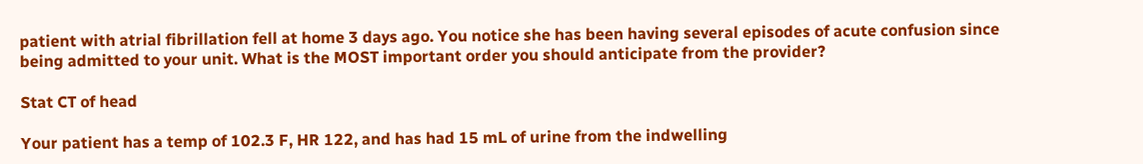patient with atrial fibrillation fell at home 3 days ago. You notice she has been having several episodes of acute confusion since being admitted to your unit. What is the MOST important order you should anticipate from the provider?

Stat CT of head

Your patient has a temp of 102.3 F, HR 122, and has had 15 mL of urine from the indwelling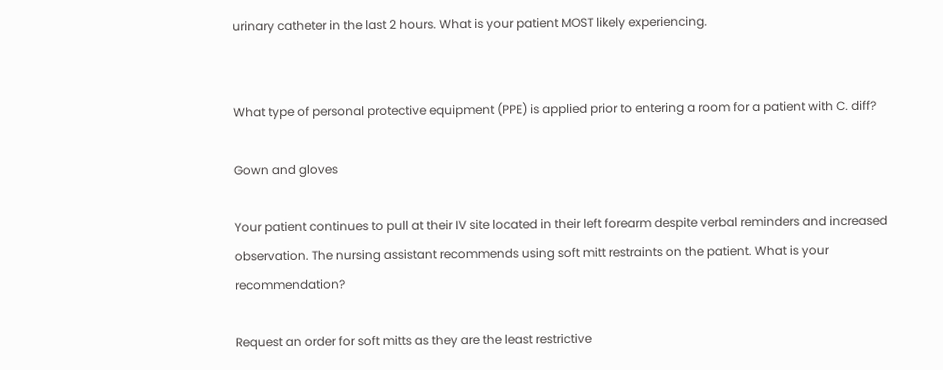urinary catheter in the last 2 hours. What is your patient MOST likely experiencing.


What type of personal protective equipment (PPE) is applied prior to entering a room for a patient with C. diff?

Gown and gloves

Your patient continues to pull at their IV site located in their left forearm despite verbal reminders and increased observation. The nursing assistant recommends using soft mitt restraints on the patient. What is your recommendation?

Request an order for soft mitts as they are the least restrictive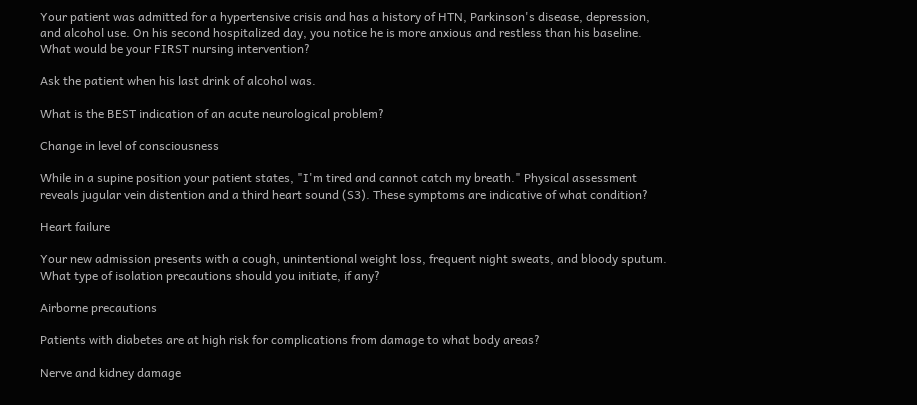Your patient was admitted for a hypertensive crisis and has a history of HTN, Parkinson's disease, depression, and alcohol use. On his second hospitalized day, you notice he is more anxious and restless than his baseline. What would be your FIRST nursing intervention?

Ask the patient when his last drink of alcohol was.

What is the BEST indication of an acute neurological problem?

Change in level of consciousness

While in a supine position your patient states, "I'm tired and cannot catch my breath." Physical assessment reveals jugular vein distention and a third heart sound (S3). These symptoms are indicative of what condition?

Heart failure

Your new admission presents with a cough, unintentional weight loss, frequent night sweats, and bloody sputum. What type of isolation precautions should you initiate, if any?

Airborne precautions

Patients with diabetes are at high risk for complications from damage to what body areas?

Nerve and kidney damage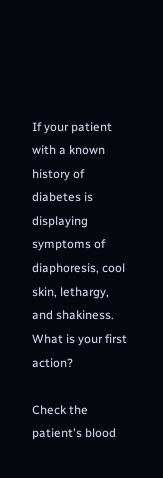If your patient with a known history of diabetes is displaying symptoms of diaphoresis, cool skin, lethargy, and shakiness. What is your first action?

Check the patient's blood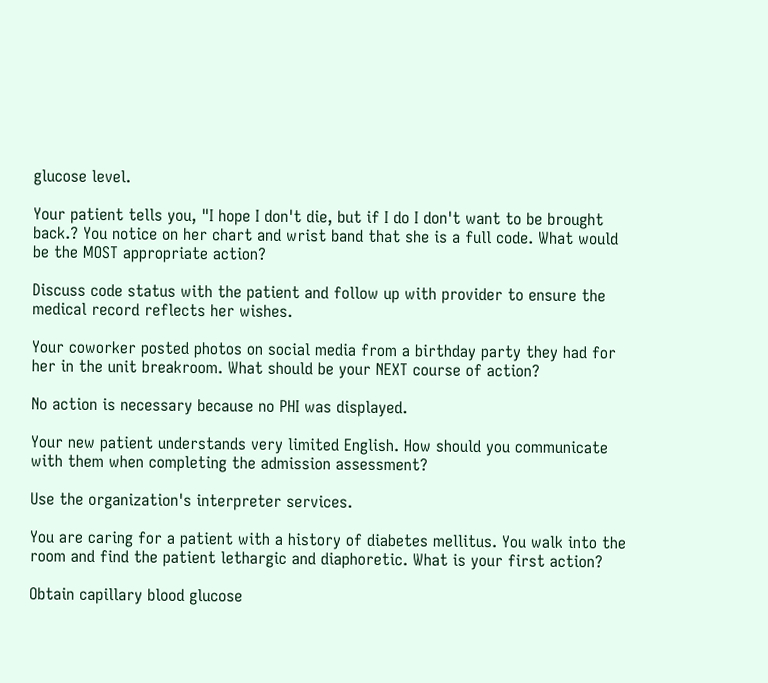glucose level.

Your patient tells you, "I hope I don't die, but if I do I don't want to be brought back.? You notice on her chart and wrist band that she is a full code. What would be the MOST appropriate action?

Discuss code status with the patient and follow up with provider to ensure the medical record reflects her wishes.

Your coworker posted photos on social media from a birthday party they had for her in the unit breakroom. What should be your NEXT course of action?

No action is necessary because no PHI was displayed.

Your new patient understands very limited English. How should you communicate with them when completing the admission assessment?

Use the organization's interpreter services.

You are caring for a patient with a history of diabetes mellitus. You walk into the room and find the patient lethargic and diaphoretic. What is your first action?

Obtain capillary blood glucose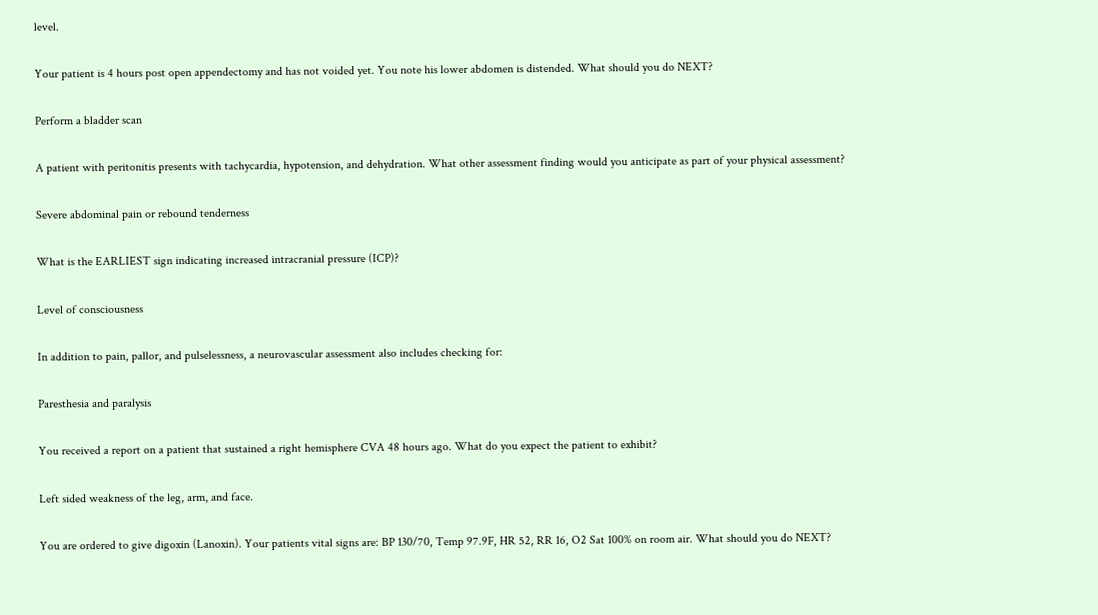level.

Your patient is 4 hours post open appendectomy and has not voided yet. You note his lower abdomen is distended. What should you do NEXT?

Perform a bladder scan

A patient with peritonitis presents with tachycardia, hypotension, and dehydration. What other assessment finding would you anticipate as part of your physical assessment?

Severe abdominal pain or rebound tenderness

What is the EARLIEST sign indicating increased intracranial pressure (ICP)?

Level of consciousness

In addition to pain, pallor, and pulselessness, a neurovascular assessment also includes checking for:

Paresthesia and paralysis

You received a report on a patient that sustained a right hemisphere CVA 48 hours ago. What do you expect the patient to exhibit?

Left sided weakness of the leg, arm, and face.

You are ordered to give digoxin (Lanoxin). Your patients vital signs are: BP 130/70, Temp 97.9F, HR 52, RR 16, O2 Sat 100% on room air. What should you do NEXT?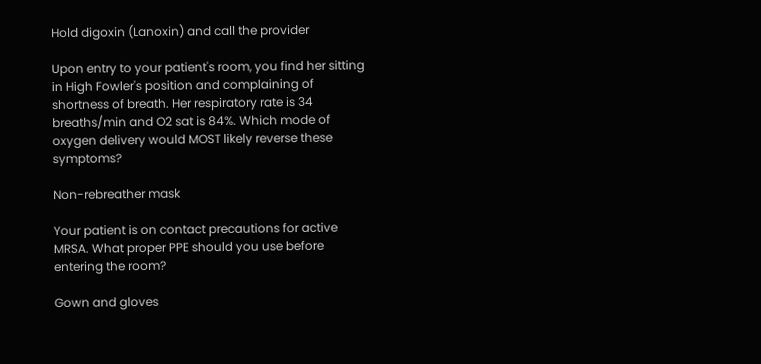Hold digoxin (Lanoxin) and call the provider

Upon entry to your patient's room, you find her sitting in High Fowler's position and complaining of shortness of breath. Her respiratory rate is 34 breaths/min and O2 sat is 84%. Which mode of oxygen delivery would MOST likely reverse these symptoms?

Non-rebreather mask

Your patient is on contact precautions for active MRSA. What proper PPE should you use before entering the room?

Gown and gloves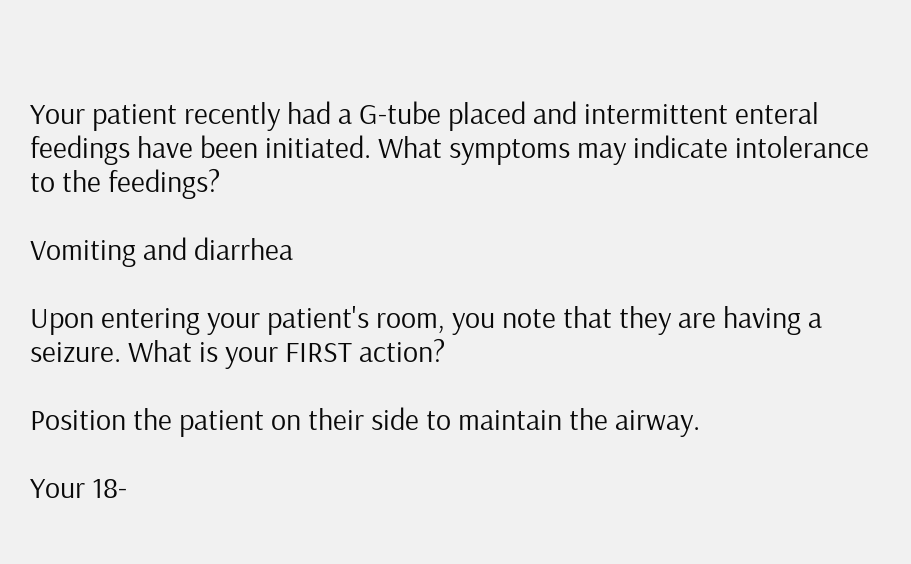Your patient recently had a G-tube placed and intermittent enteral feedings have been initiated. What symptoms may indicate intolerance to the feedings?

Vomiting and diarrhea

Upon entering your patient's room, you note that they are having a seizure. What is your FIRST action?

Position the patient on their side to maintain the airway.

Your 18-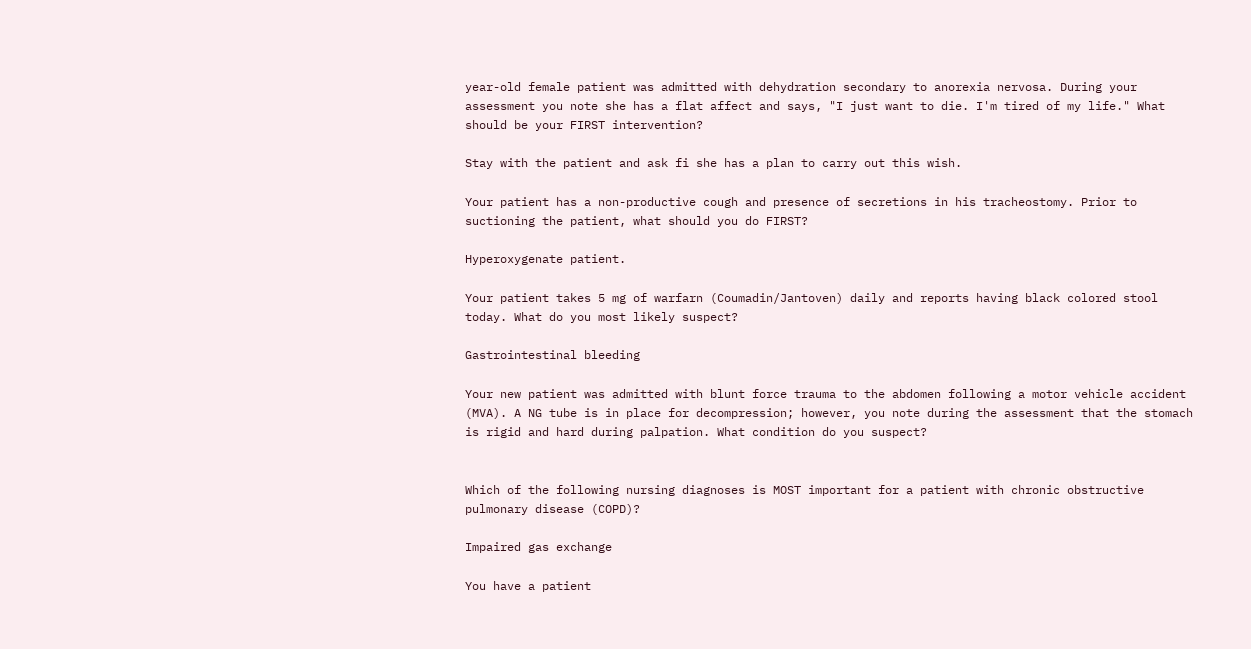year-old female patient was admitted with dehydration secondary to anorexia nervosa. During your assessment you note she has a flat affect and says, "I just want to die. I'm tired of my life." What should be your FIRST intervention?

Stay with the patient and ask fi she has a plan to carry out this wish.

Your patient has a non-productive cough and presence of secretions in his tracheostomy. Prior to suctioning the patient, what should you do FIRST?

Hyperoxygenate patient.

Your patient takes 5 mg of warfarn (Coumadin/Jantoven) daily and reports having black colored stool today. What do you most likely suspect?

Gastrointestinal bleeding

Your new patient was admitted with blunt force trauma to the abdomen following a motor vehicle accident (MVA). A NG tube is in place for decompression; however, you note during the assessment that the stomach is rigid and hard during palpation. What condition do you suspect?


Which of the following nursing diagnoses is MOST important for a patient with chronic obstructive pulmonary disease (COPD)?

Impaired gas exchange

You have a patient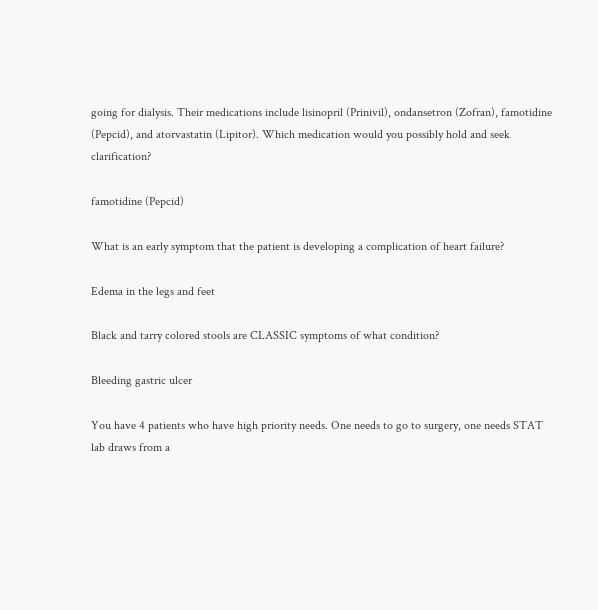going for dialysis. Their medications include lisinopril (Prinivil), ondansetron (Zofran), famotidine (Pepcid), and atorvastatin (Lipitor). Which medication would you possibly hold and seek clarification?

famotidine (Pepcid)

What is an early symptom that the patient is developing a complication of heart failure?

Edema in the legs and feet

Black and tarry colored stools are CLASSIC symptoms of what condition?

Bleeding gastric ulcer

You have 4 patients who have high priority needs. One needs to go to surgery, one needs STAT lab draws from a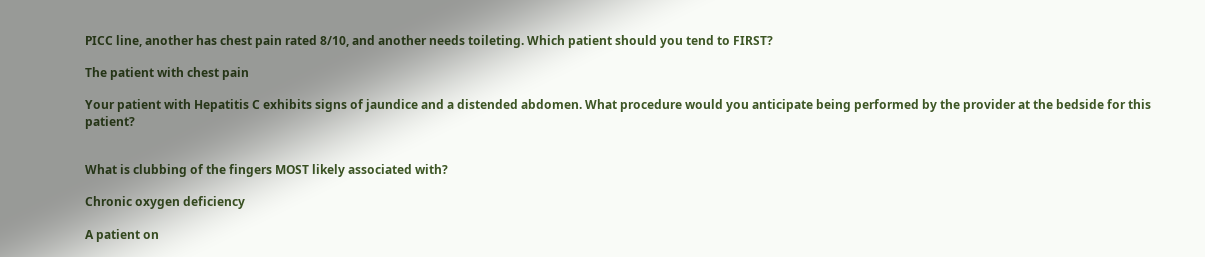PICC line, another has chest pain rated 8/10, and another needs toileting. Which patient should you tend to FIRST?

The patient with chest pain

Your patient with Hepatitis C exhibits signs of jaundice and a distended abdomen. What procedure would you anticipate being performed by the provider at the bedside for this patient?


What is clubbing of the fingers MOST likely associated with?

Chronic oxygen deficiency

A patient on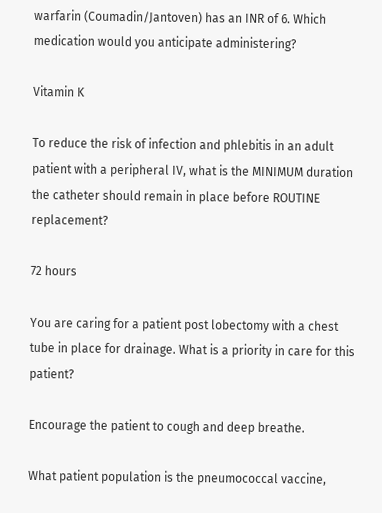warfarin (Coumadin/Jantoven) has an INR of 6. Which medication would you anticipate administering?

Vitamin K

To reduce the risk of infection and phlebitis in an adult patient with a peripheral IV, what is the MINIMUM duration the catheter should remain in place before ROUTINE replacement?

72 hours

You are caring for a patient post lobectomy with a chest tube in place for drainage. What is a priority in care for this patient?

Encourage the patient to cough and deep breathe.

What patient population is the pneumococcal vaccine,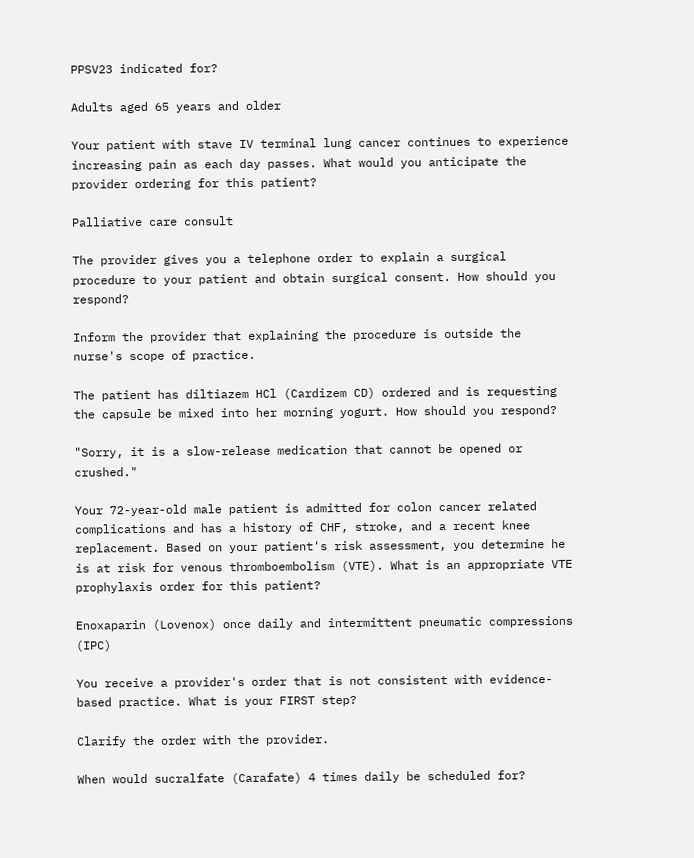PPSV23 indicated for?

Adults aged 65 years and older

Your patient with stave IV terminal lung cancer continues to experience increasing pain as each day passes. What would you anticipate the provider ordering for this patient?

Palliative care consult

The provider gives you a telephone order to explain a surgical procedure to your patient and obtain surgical consent. How should you respond?

Inform the provider that explaining the procedure is outside the nurse's scope of practice.

The patient has diltiazem HCl (Cardizem CD) ordered and is requesting the capsule be mixed into her morning yogurt. How should you respond?

"Sorry, it is a slow-release medication that cannot be opened or crushed."

Your 72-year-old male patient is admitted for colon cancer related complications and has a history of CHF, stroke, and a recent knee replacement. Based on your patient's risk assessment, you determine he is at risk for venous thromboembolism (VTE). What is an appropriate VTE prophylaxis order for this patient?

Enoxaparin (Lovenox) once daily and intermittent pneumatic compressions (IPC)

You receive a provider's order that is not consistent with evidence-based practice. What is your FIRST step?

Clarify the order with the provider.

When would sucralfate (Carafate) 4 times daily be scheduled for?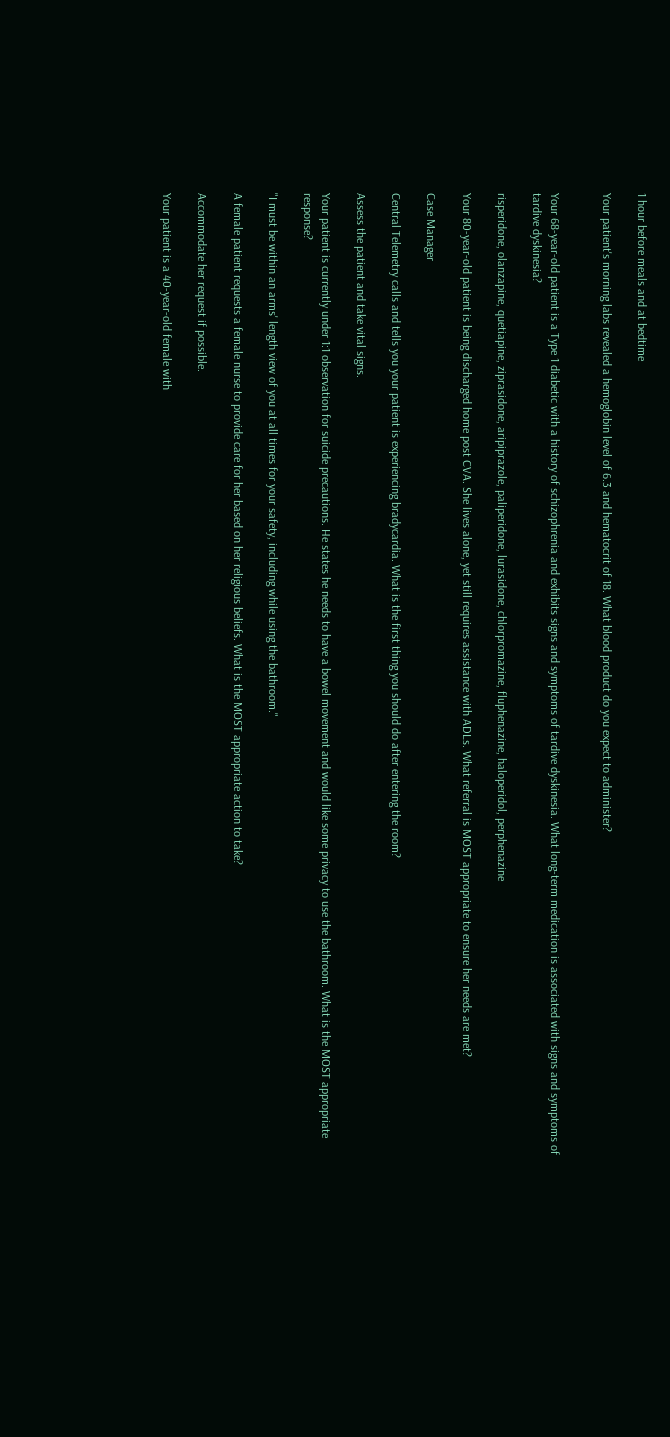1 hour before meals and at bedtime

Your patient's morning labs revealed a hemoglobin level of 6.3 and hematocrit of 18. What blood product do you expect to administer?


Your 68-year-old patient is a Type 1 diabetic with a history of schizophrenia and exhibits signs and symptoms of tardive dyskinesia. What long-term medication is associated with signs and symptoms of tardive dyskinesia?

risperidone, olanzapine, quetiapine, ziprasidone, aripiprazole, paliperidone, lurasidone, chlorpromazine, fluphenazine, haloperidol, perphenazine

Your 80-year-old patient is being discharged home post CVA. She lives alone, yet still requires assistance with ADLs. What referral is MOST appropriate to ensure her needs are met?

Case Manager

Central Telemetry calls and tells you your patient is experiencing bradycardia. What is the first thing you should do after entering the room?

Assess the patient and take vital signs.

Your patient is currently under 1:1 observation for suicide precautions. He states he needs to have a bowel movement and would like some privacy to use the bathroom. What is the MOST appropriate response?

"I must be within an arms' length view of you at all times for your safety, including while using the bathroom."

A female patient requests a female nurse to provide care for her based on her religious beliefs. What is the MOST appropriate action to take?

Accommodate her request if possible.

Your patient is a 40-year-old female with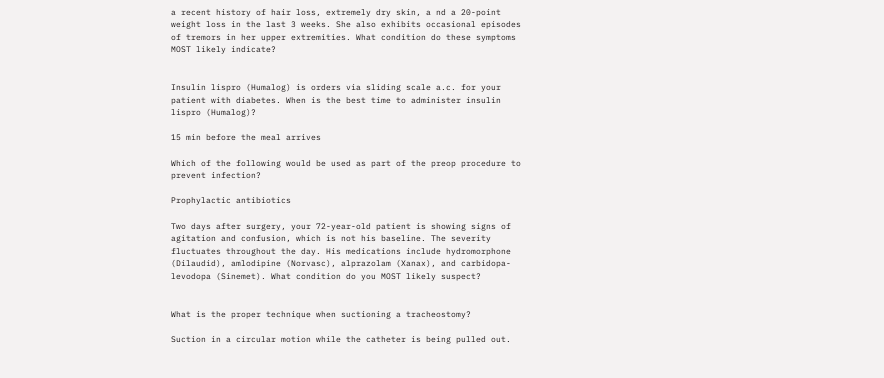a recent history of hair loss, extremely dry skin, a nd a 20-point weight loss in the last 3 weeks. She also exhibits occasional episodes of tremors in her upper extremities. What condition do these symptoms MOST likely indicate?


Insulin lispro (Humalog) is orders via sliding scale a.c. for your patient with diabetes. When is the best time to administer insulin lispro (Humalog)?

15 min before the meal arrives

Which of the following would be used as part of the preop procedure to prevent infection?

Prophylactic antibiotics

Two days after surgery, your 72-year-old patient is showing signs of agitation and confusion, which is not his baseline. The severity fluctuates throughout the day. His medications include hydromorphone (Dilaudid), amlodipine (Norvasc), alprazolam (Xanax), and carbidopa-levodopa (Sinemet). What condition do you MOST likely suspect?


What is the proper technique when suctioning a tracheostomy?

Suction in a circular motion while the catheter is being pulled out.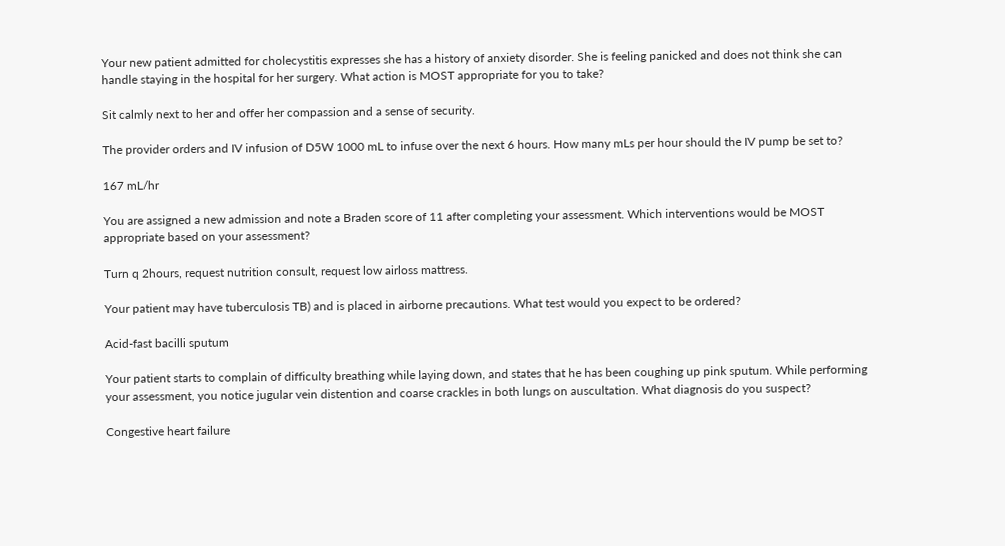Your new patient admitted for cholecystitis expresses she has a history of anxiety disorder. She is feeling panicked and does not think she can handle staying in the hospital for her surgery. What action is MOST appropriate for you to take?

Sit calmly next to her and offer her compassion and a sense of security.

The provider orders and IV infusion of D5W 1000 mL to infuse over the next 6 hours. How many mLs per hour should the IV pump be set to?

167 mL/hr

You are assigned a new admission and note a Braden score of 11 after completing your assessment. Which interventions would be MOST appropriate based on your assessment?

Turn q 2hours, request nutrition consult, request low airloss mattress.

Your patient may have tuberculosis TB) and is placed in airborne precautions. What test would you expect to be ordered?

Acid-fast bacilli sputum

Your patient starts to complain of difficulty breathing while laying down, and states that he has been coughing up pink sputum. While performing your assessment, you notice jugular vein distention and coarse crackles in both lungs on auscultation. What diagnosis do you suspect?

Congestive heart failure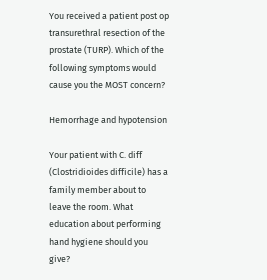You received a patient post op transurethral resection of the prostate (TURP). Which of the following symptoms would cause you the MOST concern?

Hemorrhage and hypotension

Your patient with C. diff (Clostridioides difficile) has a family member about to leave the room. What education about performing hand hygiene should you give?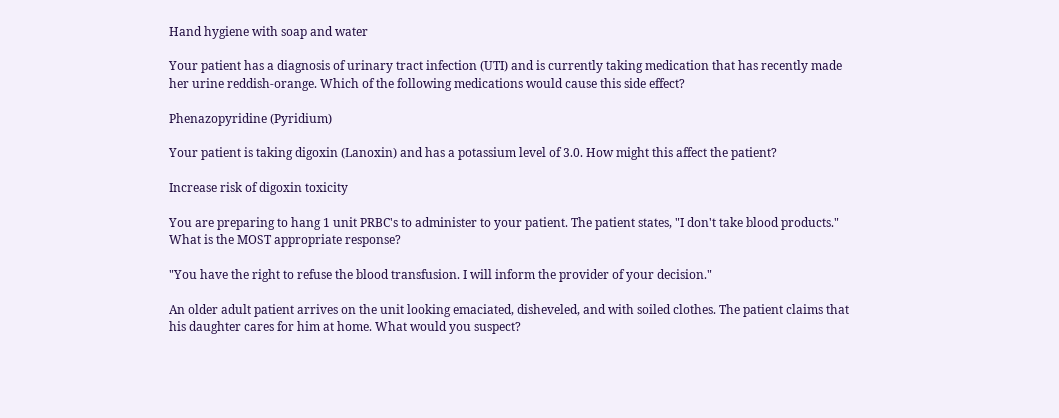Hand hygiene with soap and water

Your patient has a diagnosis of urinary tract infection (UTI) and is currently taking medication that has recently made her urine reddish-orange. Which of the following medications would cause this side effect?

Phenazopyridine (Pyridium)

Your patient is taking digoxin (Lanoxin) and has a potassium level of 3.0. How might this affect the patient?

Increase risk of digoxin toxicity

You are preparing to hang 1 unit PRBC's to administer to your patient. The patient states, "I don't take blood products." What is the MOST appropriate response?

"You have the right to refuse the blood transfusion. I will inform the provider of your decision."

An older adult patient arrives on the unit looking emaciated, disheveled, and with soiled clothes. The patient claims that his daughter cares for him at home. What would you suspect?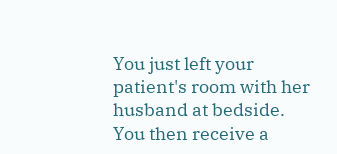You just left your patient's room with her husband at bedside. You then receive a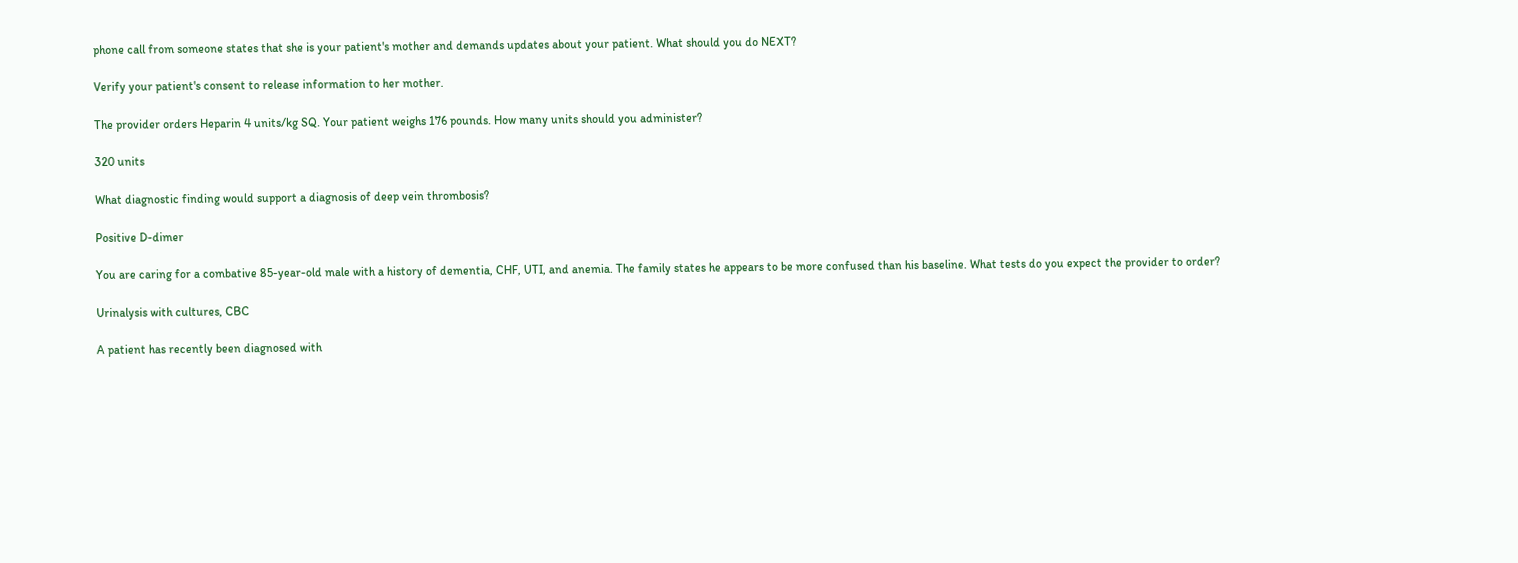phone call from someone states that she is your patient's mother and demands updates about your patient. What should you do NEXT?

Verify your patient's consent to release information to her mother.

The provider orders Heparin 4 units/kg SQ. Your patient weighs 176 pounds. How many units should you administer?

320 units

What diagnostic finding would support a diagnosis of deep vein thrombosis?

Positive D-dimer

You are caring for a combative 85-year-old male with a history of dementia, CHF, UTI, and anemia. The family states he appears to be more confused than his baseline. What tests do you expect the provider to order?

Urinalysis with cultures, CBC

A patient has recently been diagnosed with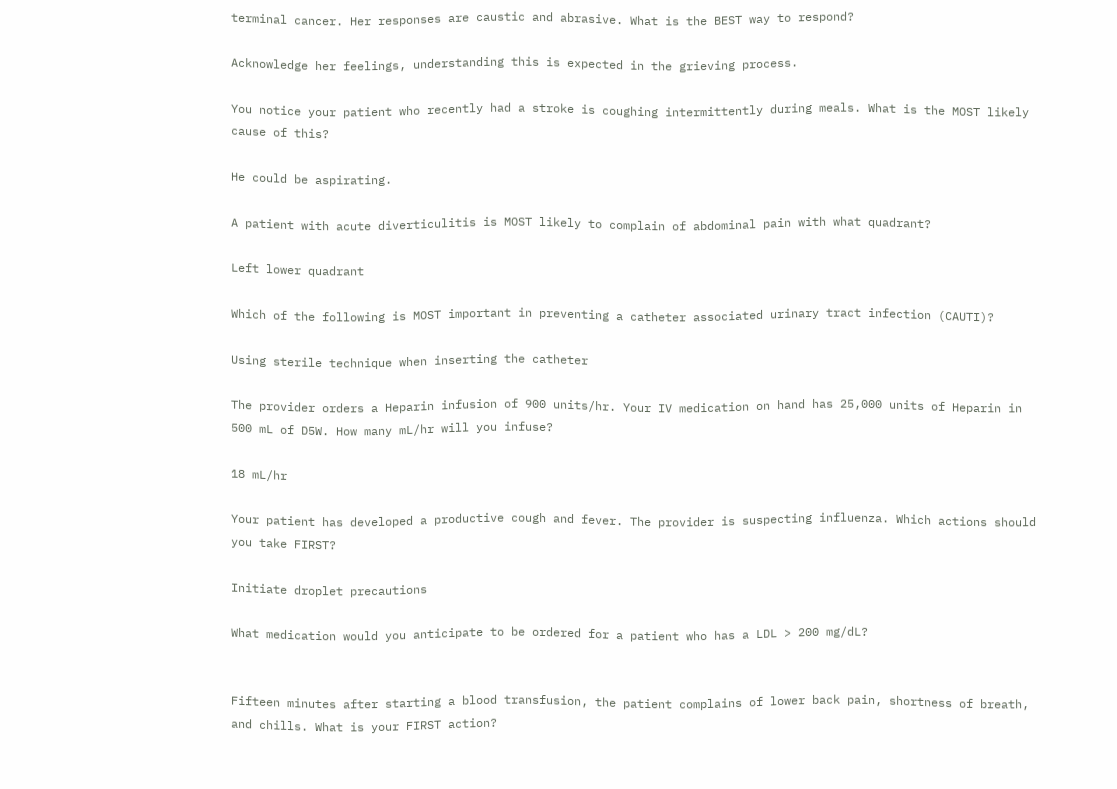terminal cancer. Her responses are caustic and abrasive. What is the BEST way to respond?

Acknowledge her feelings, understanding this is expected in the grieving process.

You notice your patient who recently had a stroke is coughing intermittently during meals. What is the MOST likely cause of this?

He could be aspirating.

A patient with acute diverticulitis is MOST likely to complain of abdominal pain with what quadrant?

Left lower quadrant

Which of the following is MOST important in preventing a catheter associated urinary tract infection (CAUTI)?

Using sterile technique when inserting the catheter

The provider orders a Heparin infusion of 900 units/hr. Your IV medication on hand has 25,000 units of Heparin in 500 mL of D5W. How many mL/hr will you infuse?

18 mL/hr

Your patient has developed a productive cough and fever. The provider is suspecting influenza. Which actions should you take FIRST?

Initiate droplet precautions

What medication would you anticipate to be ordered for a patient who has a LDL > 200 mg/dL?


Fifteen minutes after starting a blood transfusion, the patient complains of lower back pain, shortness of breath, and chills. What is your FIRST action?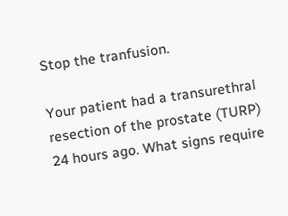Stop the tranfusion.

Your patient had a transurethral resection of the prostate (TURP) 24 hours ago. What signs require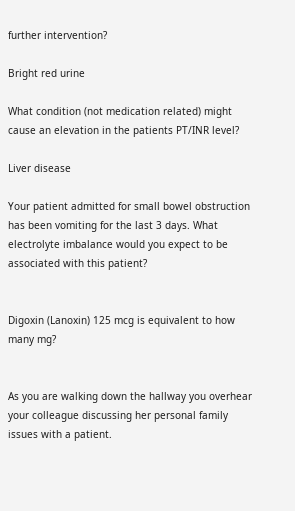further intervention?

Bright red urine

What condition (not medication related) might cause an elevation in the patients PT/INR level?

Liver disease

Your patient admitted for small bowel obstruction has been vomiting for the last 3 days. What electrolyte imbalance would you expect to be associated with this patient?


Digoxin (Lanoxin) 125 mcg is equivalent to how many mg?


As you are walking down the hallway you overhear your colleague discussing her personal family issues with a patient.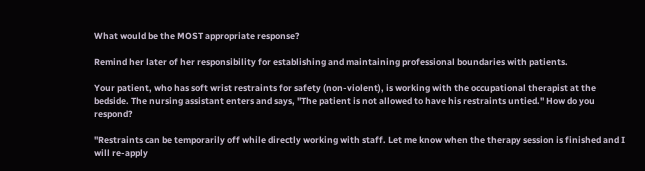What would be the MOST appropriate response?

Remind her later of her responsibility for establishing and maintaining professional boundaries with patients.

Your patient, who has soft wrist restraints for safety (non-violent), is working with the occupational therapist at the bedside. The nursing assistant enters and says, "The patient is not allowed to have his restraints untied." How do you respond?

"Restraints can be temporarily off while directly working with staff. Let me know when the therapy session is finished and I will re-apply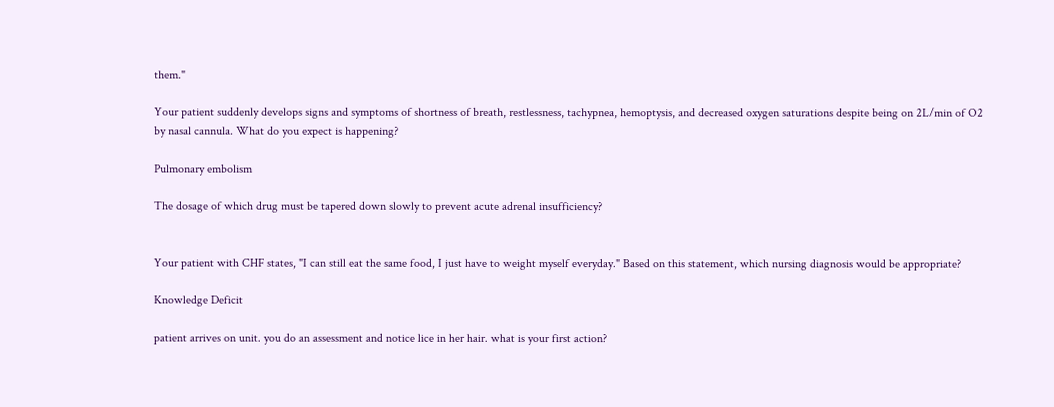them."

Your patient suddenly develops signs and symptoms of shortness of breath, restlessness, tachypnea, hemoptysis, and decreased oxygen saturations despite being on 2L/min of O2 by nasal cannula. What do you expect is happening?

Pulmonary embolism

The dosage of which drug must be tapered down slowly to prevent acute adrenal insufficiency?


Your patient with CHF states, "I can still eat the same food, I just have to weight myself everyday." Based on this statement, which nursing diagnosis would be appropriate?

Knowledge Deficit

patient arrives on unit. you do an assessment and notice lice in her hair. what is your first action?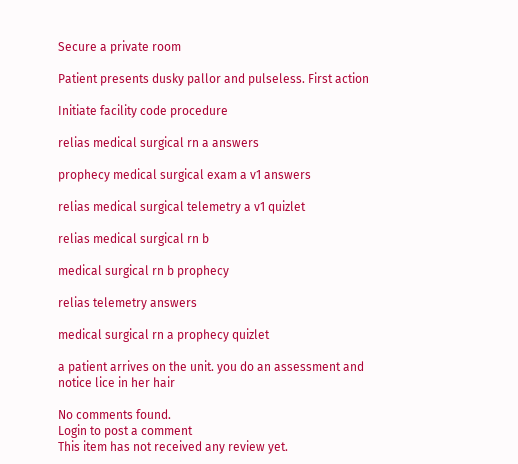Secure a private room

Patient presents dusky pallor and pulseless. First action

Initiate facility code procedure

relias medical surgical rn a answers

prophecy medical surgical exam a v1 answers

relias medical surgical telemetry a v1 quizlet

relias medical surgical rn b

medical surgical rn b prophecy

relias telemetry answers

medical surgical rn a prophecy quizlet

a patient arrives on the unit. you do an assessment and notice lice in her hair

No comments found.
Login to post a comment
This item has not received any review yet.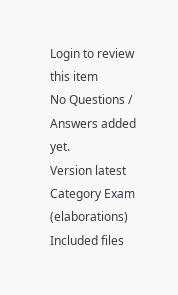Login to review this item
No Questions / Answers added yet.
Version latest
Category Exam (elaborations)
Included files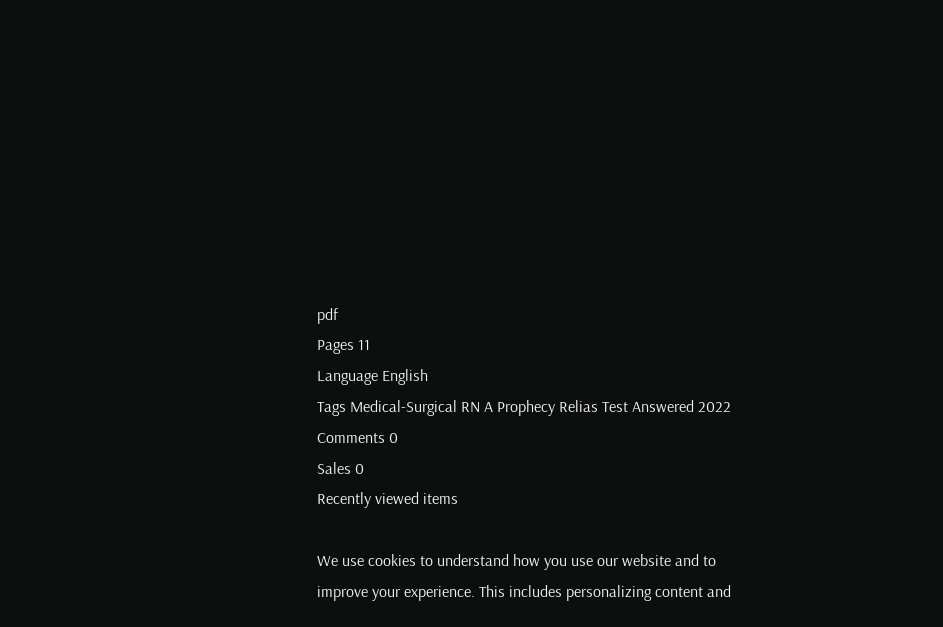pdf
Pages 11
Language English
Tags Medical-Surgical RN A Prophecy Relias Test Answered 2022
Comments 0
Sales 0
Recently viewed items

We use cookies to understand how you use our website and to improve your experience. This includes personalizing content and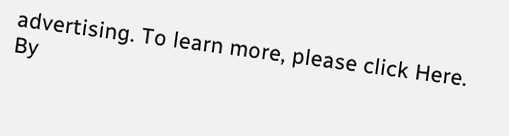advertising. To learn more, please click Here. By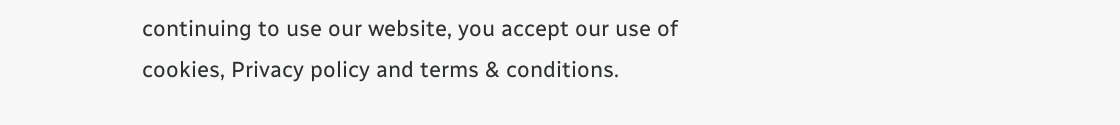continuing to use our website, you accept our use of cookies, Privacy policy and terms & conditions.